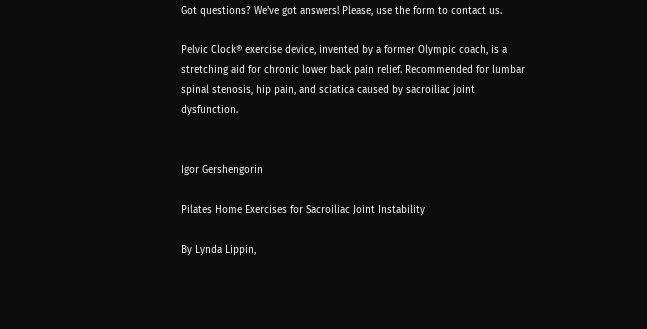Got questions? We've got answers! Please, use the form to contact us.

Pelvic Clock® exercise device, invented by a former Olympic coach, is a stretching aid for chronic lower back pain relief. Recommended for lumbar spinal stenosis, hip pain, and sciatica caused by sacroiliac joint dysfunction.


Igor Gershengorin

Pilates Home Exercises for Sacroiliac Joint Instability

By Lynda Lippin,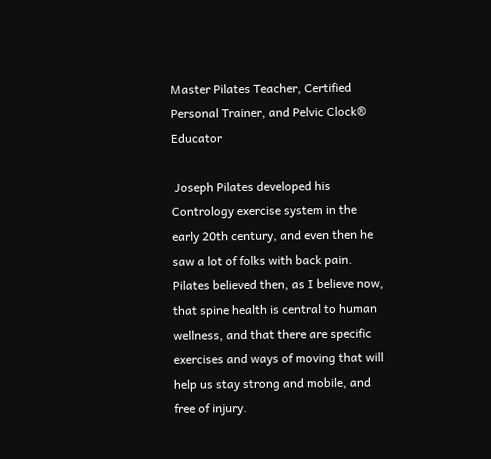Master Pilates Teacher, Certified Personal Trainer, and Pelvic Clock® Educator

 Joseph Pilates developed his Contrology exercise system in the early 20th century, and even then he saw a lot of folks with back pain. Pilates believed then, as I believe now, that spine health is central to human wellness, and that there are specific exercises and ways of moving that will help us stay strong and mobile, and free of injury.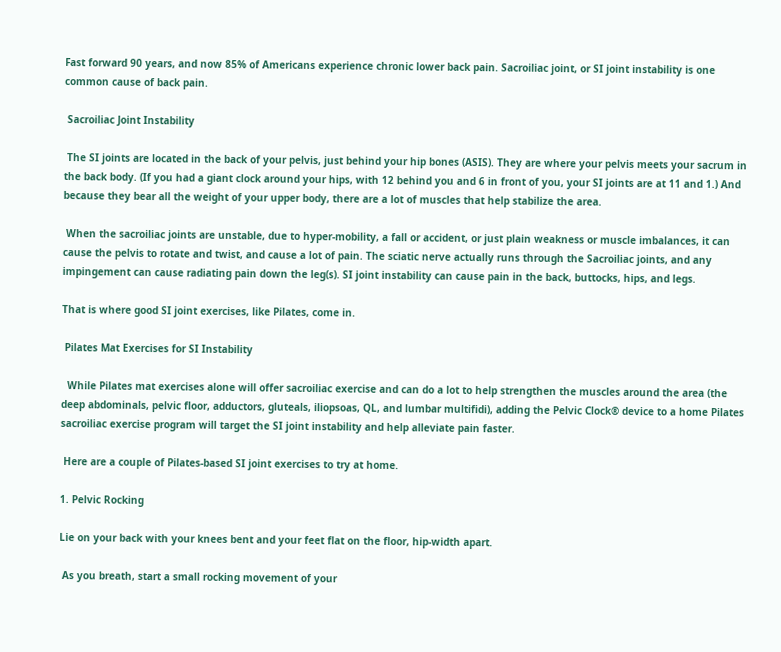Fast forward 90 years, and now 85% of Americans experience chronic lower back pain. Sacroiliac joint, or SI joint instability is one common cause of back pain.

 Sacroiliac Joint Instability

 The SI joints are located in the back of your pelvis, just behind your hip bones (ASIS). They are where your pelvis meets your sacrum in the back body. (If you had a giant clock around your hips, with 12 behind you and 6 in front of you, your SI joints are at 11 and 1.) And because they bear all the weight of your upper body, there are a lot of muscles that help stabilize the area.

 When the sacroiliac joints are unstable, due to hyper-mobility, a fall or accident, or just plain weakness or muscle imbalances, it can cause the pelvis to rotate and twist, and cause a lot of pain. The sciatic nerve actually runs through the Sacroiliac joints, and any impingement can cause radiating pain down the leg(s). SI joint instability can cause pain in the back, buttocks, hips, and legs.

That is where good SI joint exercises, like Pilates, come in.

 Pilates Mat Exercises for SI Instability

  While Pilates mat exercises alone will offer sacroiliac exercise and can do a lot to help strengthen the muscles around the area (the deep abdominals, pelvic floor, adductors, gluteals, iliopsoas, QL, and lumbar multifidi), adding the Pelvic Clock® device to a home Pilates sacroiliac exercise program will target the SI joint instability and help alleviate pain faster.

 Here are a couple of Pilates-based SI joint exercises to try at home.

1. Pelvic Rocking

Lie on your back with your knees bent and your feet flat on the floor, hip-width apart.

 As you breath, start a small rocking movement of your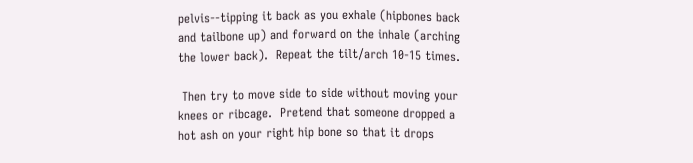pelvis--tipping it back as you exhale (hipbones back and tailbone up) and forward on the inhale (arching the lower back).  Repeat the tilt/arch 10-15 times.

 Then try to move side to side without moving your knees or ribcage.  Pretend that someone dropped a hot ash on your right hip bone so that it drops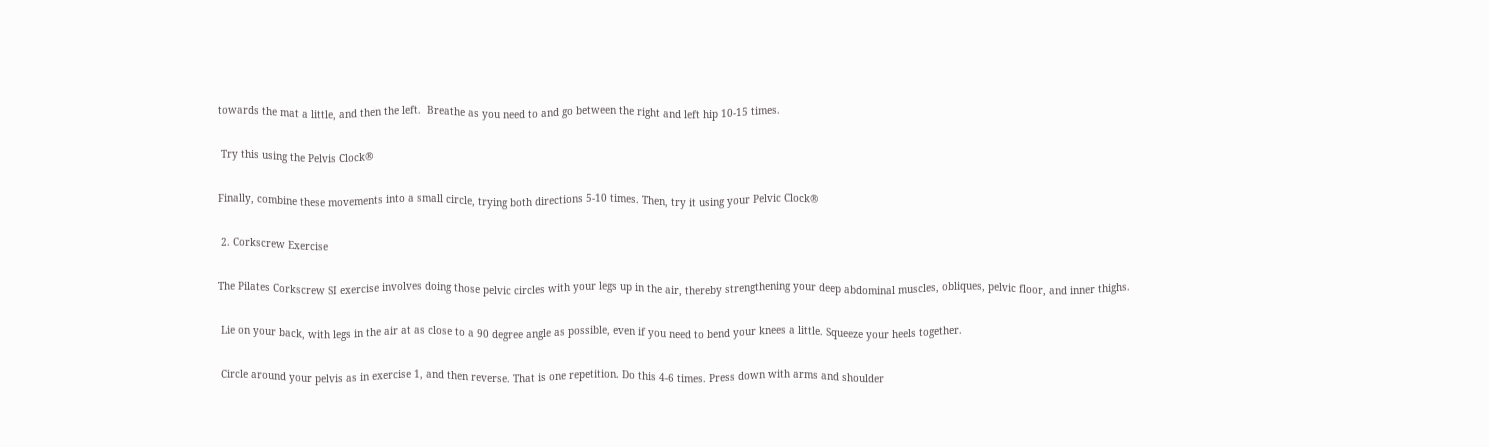towards the mat a little, and then the left.  Breathe as you need to and go between the right and left hip 10-15 times.

 Try this using the Pelvis Clock®

Finally, combine these movements into a small circle, trying both directions 5-10 times. Then, try it using your Pelvic Clock®

 2. Corkscrew Exercise

The Pilates Corkscrew SI exercise involves doing those pelvic circles with your legs up in the air, thereby strengthening your deep abdominal muscles, obliques, pelvic floor, and inner thighs.

 Lie on your back, with legs in the air at as close to a 90 degree angle as possible, even if you need to bend your knees a little. Squeeze your heels together.

 Circle around your pelvis as in exercise 1, and then reverse. That is one repetition. Do this 4-6 times. Press down with arms and shoulder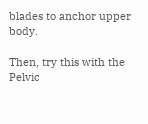blades to anchor upper body.

Then, try this with the Pelvic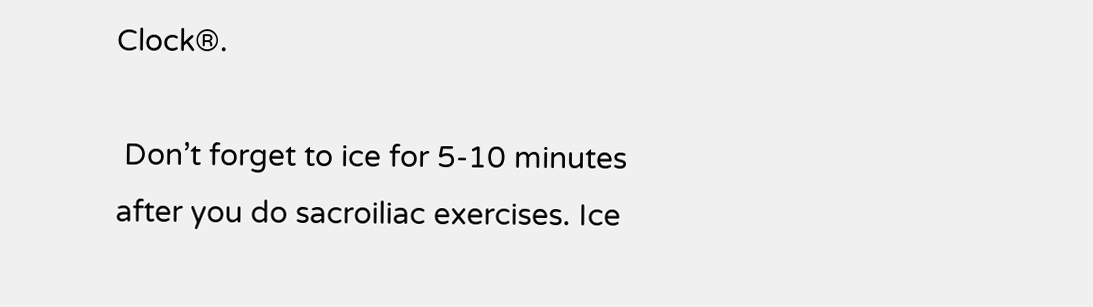Clock®.

 Don’t forget to ice for 5-10 minutes after you do sacroiliac exercises. Ice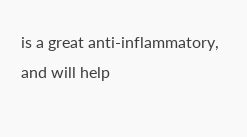is a great anti-inflammatory, and will help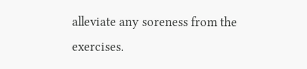alleviate any soreness from the exercises.